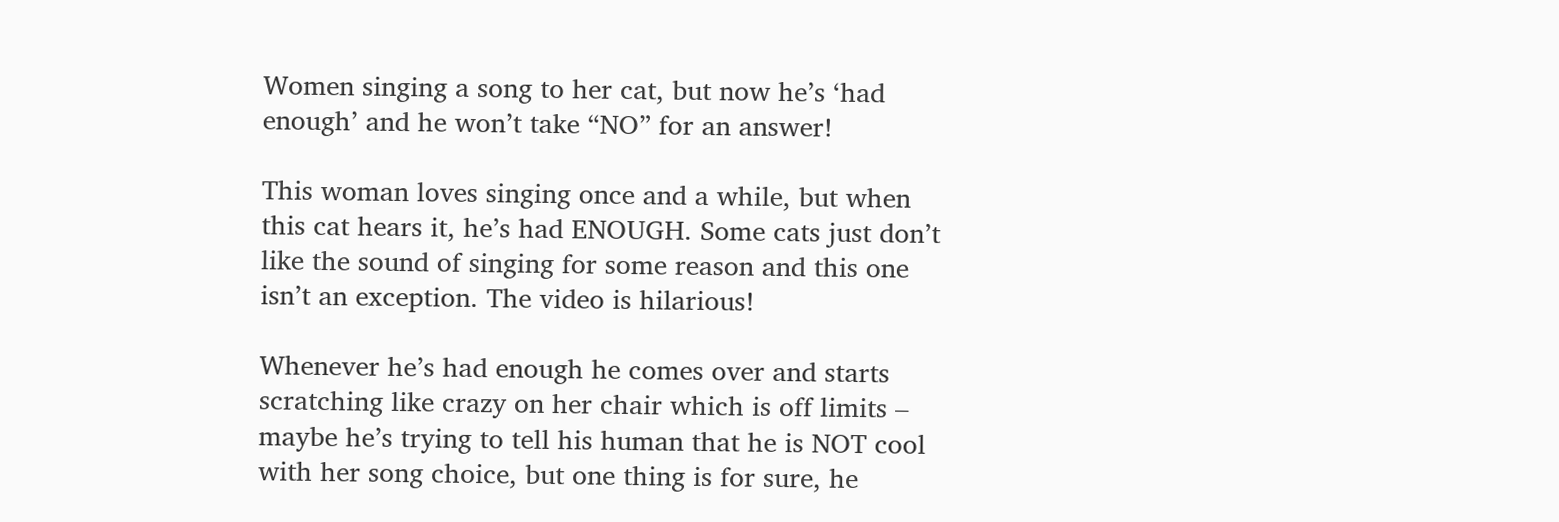Women singing a song to her cat, but now he’s ‘had enough’ and he won’t take “NO” for an answer!

This woman loves singing once and a while, but when this cat hears it, he’s had ENOUGH. Some cats just don’t like the sound of singing for some reason and this one isn’t an exception. The video is hilarious!

Whenever he’s had enough he comes over and starts scratching like crazy on her chair which is off limits – maybe he’s trying to tell his human that he is NOT cool with her song choice, but one thing is for sure, he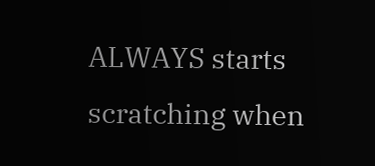ALWAYS starts scratching when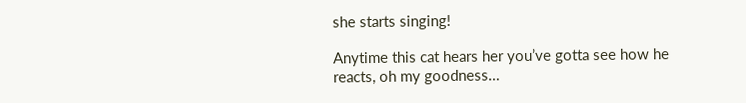she starts singing!

Anytime this cat hears her you’ve gotta see how he reacts, oh my goodness…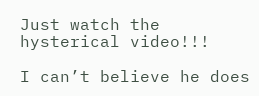Just watch the hysterical video!!!

I can’t believe he does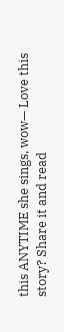this ANYTIME she sings, wow— Love this story? Share it and read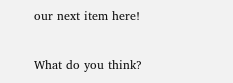our next item here!

What do you think?